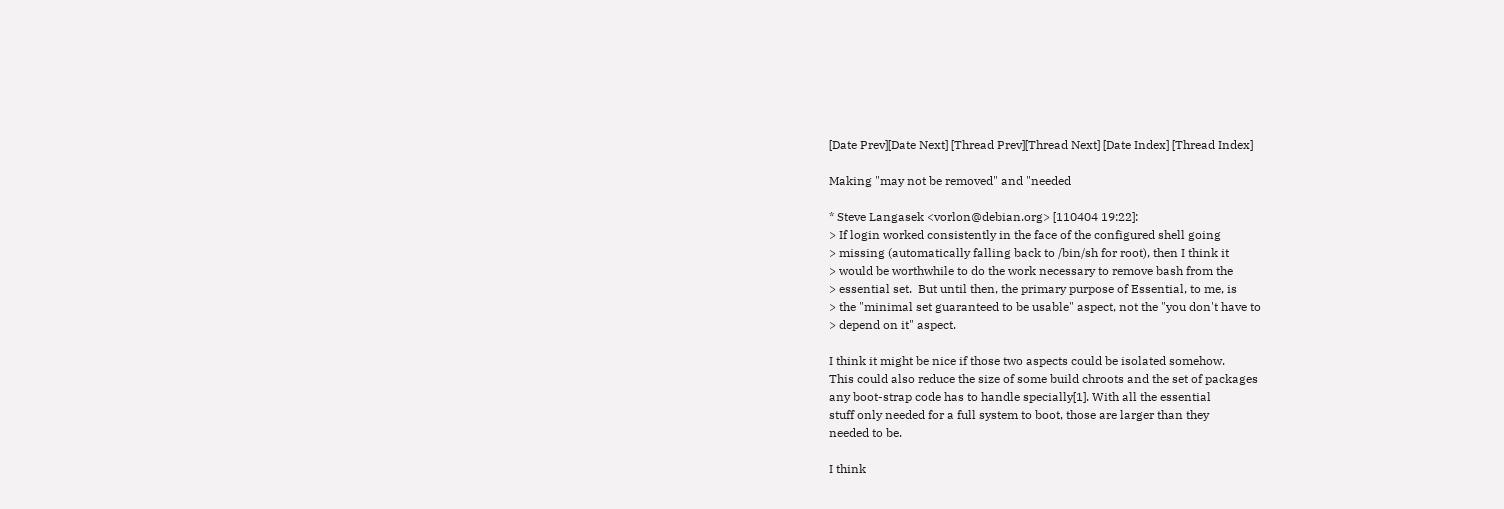[Date Prev][Date Next] [Thread Prev][Thread Next] [Date Index] [Thread Index]

Making "may not be removed" and "needed

* Steve Langasek <vorlon@debian.org> [110404 19:22]:
> If login worked consistently in the face of the configured shell going
> missing (automatically falling back to /bin/sh for root), then I think it
> would be worthwhile to do the work necessary to remove bash from the
> essential set.  But until then, the primary purpose of Essential, to me, is
> the "minimal set guaranteed to be usable" aspect, not the "you don't have to
> depend on it" aspect.

I think it might be nice if those two aspects could be isolated somehow.
This could also reduce the size of some build chroots and the set of packages
any boot-strap code has to handle specially[1]. With all the essential
stuff only needed for a full system to boot, those are larger than they
needed to be.

I think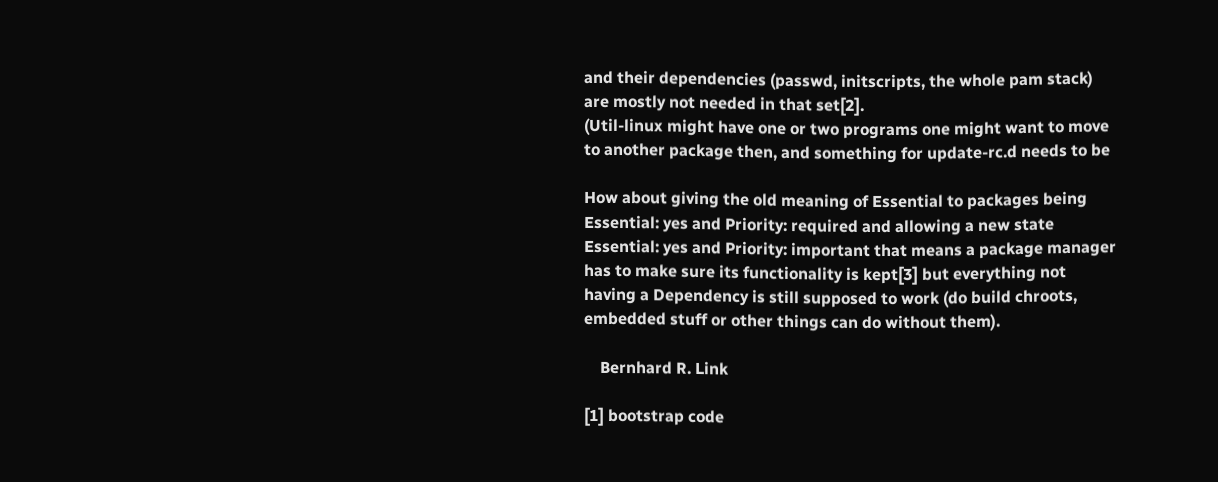and their dependencies (passwd, initscripts, the whole pam stack)
are mostly not needed in that set[2].
(Util-linux might have one or two programs one might want to move
to another package then, and something for update-rc.d needs to be

How about giving the old meaning of Essential to packages being
Essential: yes and Priority: required and allowing a new state
Essential: yes and Priority: important that means a package manager
has to make sure its functionality is kept[3] but everything not
having a Dependency is still supposed to work (do build chroots,
embedded stuff or other things can do without them).

    Bernhard R. Link

[1] bootstrap code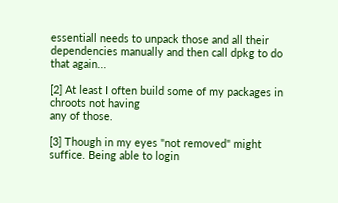essentiall needs to unpack those and all their
dependencies manually and then call dpkg to do that again...

[2] At least I often build some of my packages in chroots not having
any of those.

[3] Though in my eyes "not removed" might suffice. Being able to login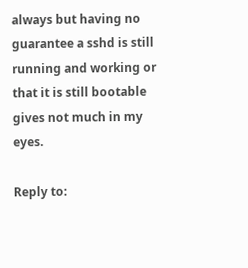always but having no guarantee a sshd is still running and working or
that it is still bootable gives not much in my eyes.

Reply to: